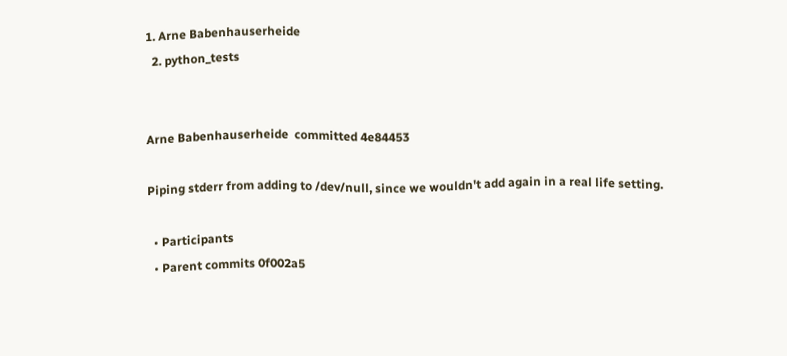1. Arne Babenhauserheide
  2. python_tests


Arne Babenhauserheide  committed 4e84453

Piping stderr from adding to /dev/null, since we wouldn't add again in a real life setting.

  • Participants
  • Parent commits 0f002a5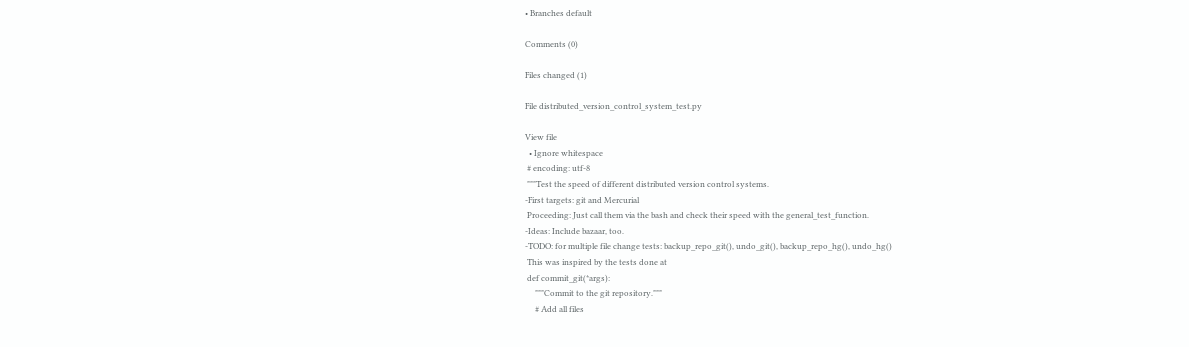• Branches default

Comments (0)

Files changed (1)

File distributed_version_control_system_test.py

View file
  • Ignore whitespace
 # encoding: utf-8
 """Test the speed of different distributed version control systems.
-First targets: git and Mercurial
 Proceeding: Just call them via the bash and check their speed with the general_test_function.
-Ideas: Include bazaar, too.
-TODO: for multiple file change tests: backup_repo_git(), undo_git(), backup_repo_hg(), undo_hg()
 This was inspired by the tests done at
 def commit_git(*args):
     """Commit to the git repository."""
     # Add all files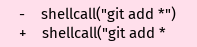-    shellcall("git add *")
+    shellcall("git add *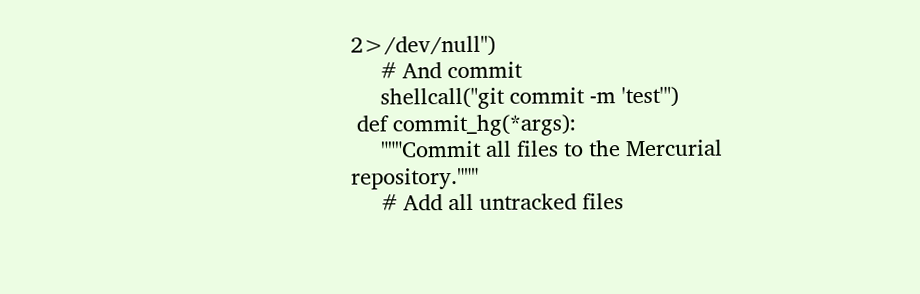2>/dev/null")
     # And commit
     shellcall("git commit -m 'test'")
 def commit_hg(*args):
     """Commit all files to the Mercurial repository."""
     # Add all untracked files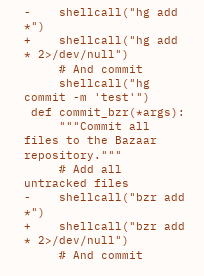-    shellcall("hg add *")
+    shellcall("hg add * 2>/dev/null")
     # And commit
     shellcall("hg commit -m 'test'")
 def commit_bzr(*args):
     """Commit all files to the Bazaar repository."""
     # Add all untracked files
-    shellcall("bzr add *")
+    shellcall("bzr add * 2>/dev/null")
     # And commit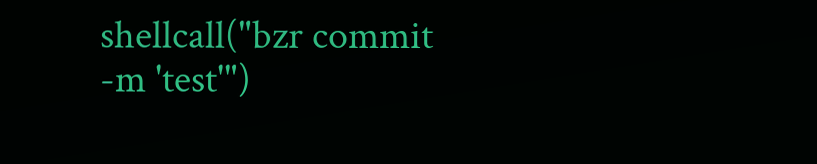shellcall("bzr commit -m 'test'")